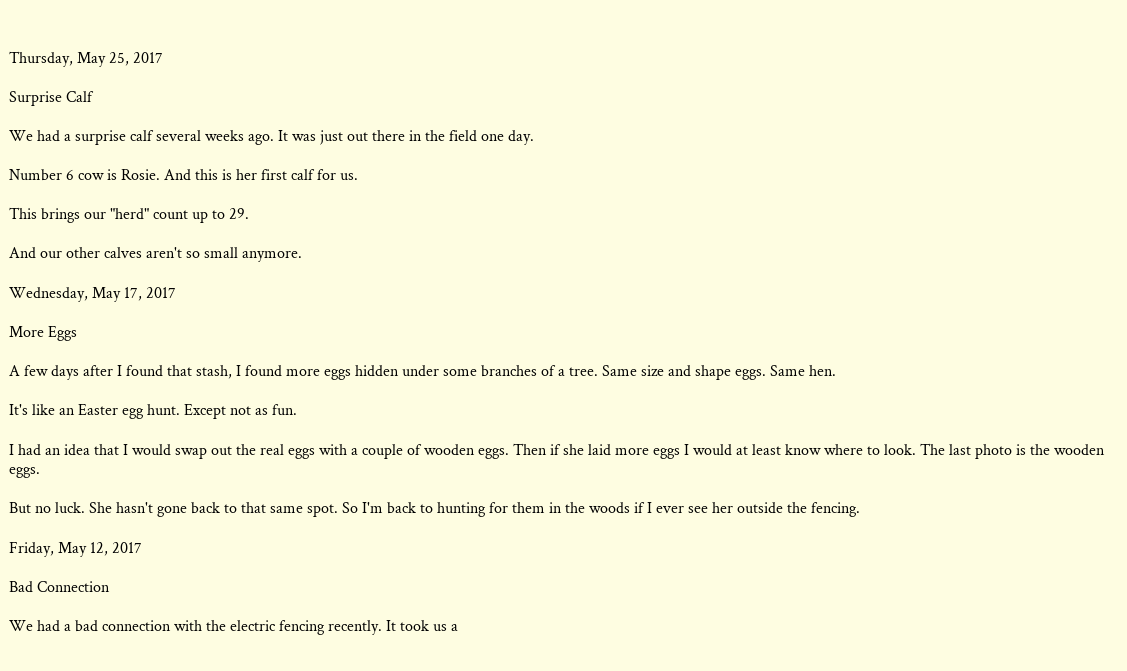Thursday, May 25, 2017

Surprise Calf

We had a surprise calf several weeks ago. It was just out there in the field one day.

Number 6 cow is Rosie. And this is her first calf for us.

This brings our "herd" count up to 29.

And our other calves aren't so small anymore.

Wednesday, May 17, 2017

More Eggs

A few days after I found that stash, I found more eggs hidden under some branches of a tree. Same size and shape eggs. Same hen.

It's like an Easter egg hunt. Except not as fun.

I had an idea that I would swap out the real eggs with a couple of wooden eggs. Then if she laid more eggs I would at least know where to look. The last photo is the wooden eggs.

But no luck. She hasn't gone back to that same spot. So I'm back to hunting for them in the woods if I ever see her outside the fencing.

Friday, May 12, 2017

Bad Connection

We had a bad connection with the electric fencing recently. It took us a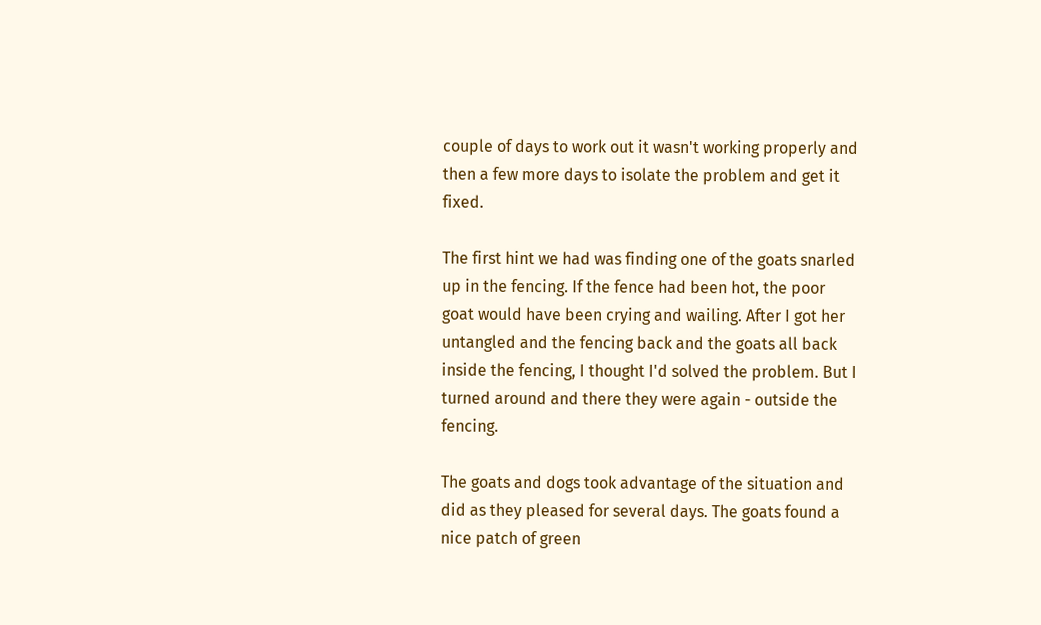couple of days to work out it wasn't working properly and then a few more days to isolate the problem and get it fixed.

The first hint we had was finding one of the goats snarled up in the fencing. If the fence had been hot, the poor goat would have been crying and wailing. After I got her untangled and the fencing back and the goats all back inside the fencing, I thought I'd solved the problem. But I turned around and there they were again - outside the fencing.

The goats and dogs took advantage of the situation and did as they pleased for several days. The goats found a nice patch of green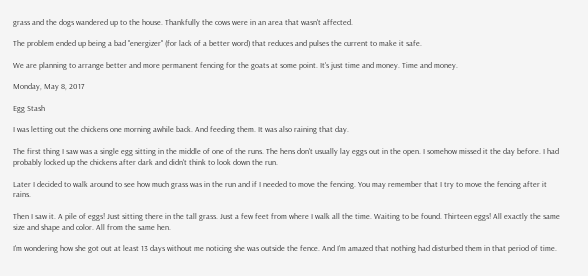grass and the dogs wandered up to the house. Thankfully the cows were in an area that wasn't affected.

The problem ended up being a bad "energizer" (for lack of a better word) that reduces and pulses the current to make it safe.

We are planning to arrange better and more permanent fencing for the goats at some point. It's just time and money. Time and money.

Monday, May 8, 2017

Egg Stash

I was letting out the chickens one morning awhile back. And feeding them. It was also raining that day.

The first thing I saw was a single egg sitting in the middle of one of the runs. The hens don't usually lay eggs out in the open. I somehow missed it the day before. I had probably locked up the chickens after dark and didn't think to look down the run.

Later I decided to walk around to see how much grass was in the run and if I needed to move the fencing. You may remember that I try to move the fencing after it rains.

Then I saw it. A pile of eggs! Just sitting there in the tall grass. Just a few feet from where I walk all the time. Waiting to be found. Thirteen eggs! All exactly the same size and shape and color. All from the same hen.

I'm wondering how she got out at least 13 days without me noticing she was outside the fence. And I'm amazed that nothing had disturbed them in that period of time.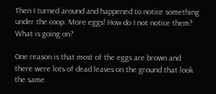Then I turned around and happened to notice something under the coop. More eggs! How do I not notice them? What is going on?

One reason is that most of the eggs are brown and there were lots of dead leaves on the ground that look the same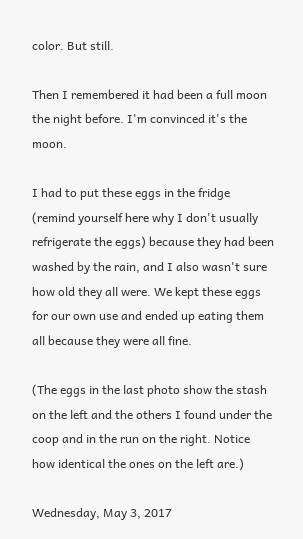color. But still.

Then I remembered it had been a full moon the night before. I'm convinced it's the moon.

I had to put these eggs in the fridge (remind yourself here why I don't usually refrigerate the eggs) because they had been washed by the rain, and I also wasn't sure how old they all were. We kept these eggs for our own use and ended up eating them all because they were all fine.

(The eggs in the last photo show the stash on the left and the others I found under the coop and in the run on the right. Notice how identical the ones on the left are.)

Wednesday, May 3, 2017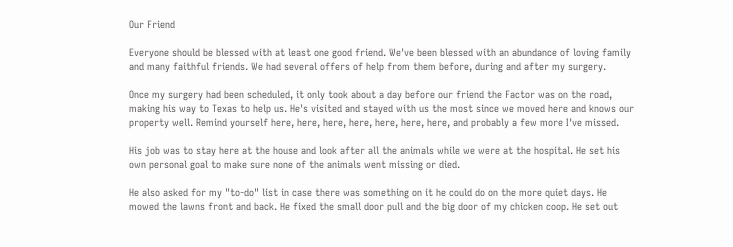Our Friend

Everyone should be blessed with at least one good friend. We've been blessed with an abundance of loving family and many faithful friends. We had several offers of help from them before, during and after my surgery.

Once my surgery had been scheduled, it only took about a day before our friend the Factor was on the road, making his way to Texas to help us. He's visited and stayed with us the most since we moved here and knows our property well. Remind yourself here, here, here, here, here, here, here, and probably a few more I've missed.

His job was to stay here at the house and look after all the animals while we were at the hospital. He set his own personal goal to make sure none of the animals went missing or died.

He also asked for my "to-do" list in case there was something on it he could do on the more quiet days. He mowed the lawns front and back. He fixed the small door pull and the big door of my chicken coop. He set out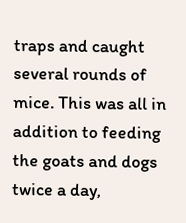traps and caught several rounds of mice. This was all in addition to feeding the goats and dogs twice a day,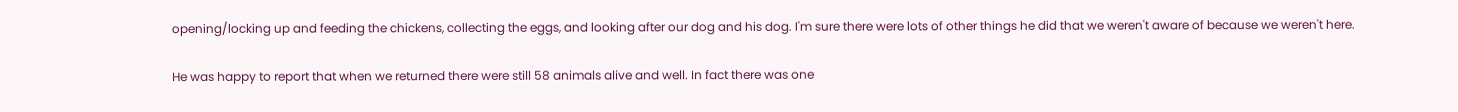opening/locking up and feeding the chickens, collecting the eggs, and looking after our dog and his dog. I'm sure there were lots of other things he did that we weren't aware of because we weren't here.

He was happy to report that when we returned there were still 58 animals alive and well. In fact there was one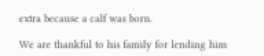extra because a calf was born.

We are thankful to his family for lending him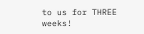to us for THREE weeks!